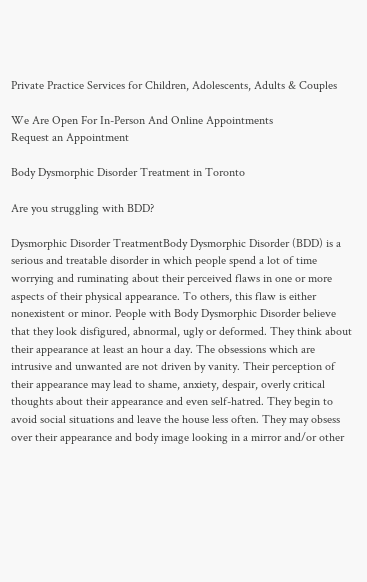Private Practice Services for Children, Adolescents, Adults & Couples

We Are Open For In-Person And Online Appointments
Request an Appointment

Body Dysmorphic Disorder Treatment in Toronto

Are you struggling with BDD?

Dysmorphic Disorder TreatmentBody Dysmorphic Disorder (BDD) is a serious and treatable disorder in which people spend a lot of time worrying and ruminating about their perceived flaws in one or more aspects of their physical appearance. To others, this flaw is either nonexistent or minor. People with Body Dysmorphic Disorder believe that they look disfigured, abnormal, ugly or deformed. They think about their appearance at least an hour a day. The obsessions which are intrusive and unwanted are not driven by vanity. Their perception of their appearance may lead to shame, anxiety, despair, overly critical thoughts about their appearance and even self-hatred. They begin to avoid social situations and leave the house less often. They may obsess over their appearance and body image looking in a mirror and/or other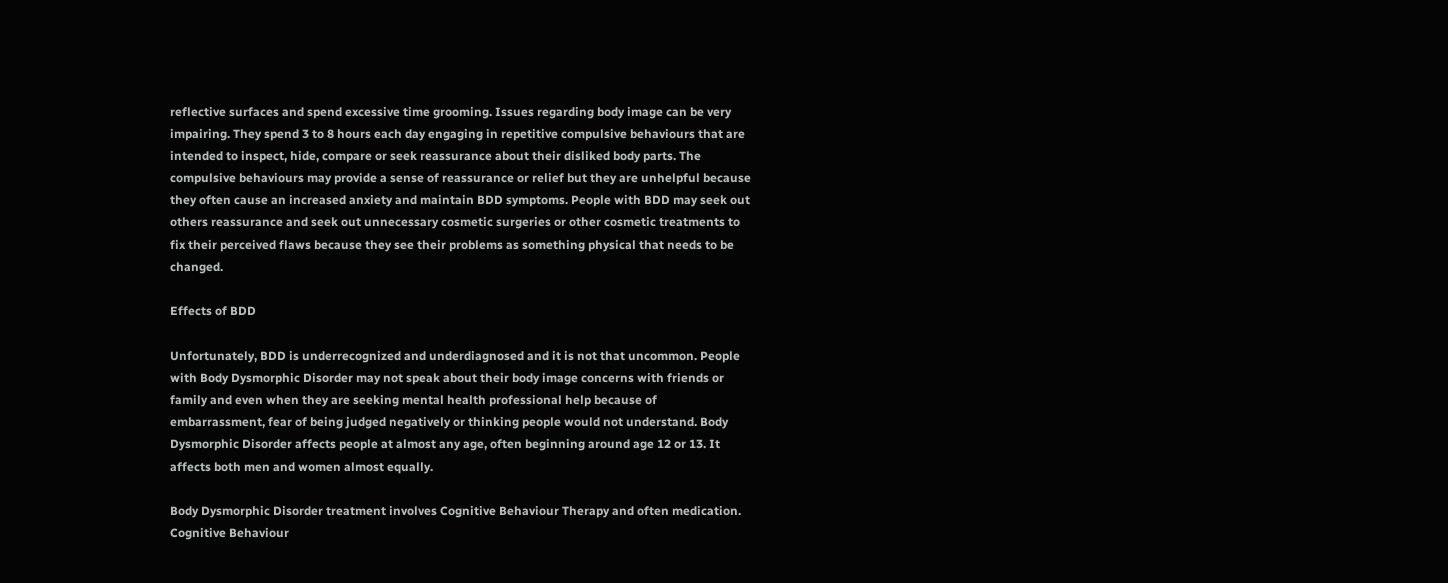reflective surfaces and spend excessive time grooming. Issues regarding body image can be very impairing. They spend 3 to 8 hours each day engaging in repetitive compulsive behaviours that are intended to inspect, hide, compare or seek reassurance about their disliked body parts. The compulsive behaviours may provide a sense of reassurance or relief but they are unhelpful because they often cause an increased anxiety and maintain BDD symptoms. People with BDD may seek out others reassurance and seek out unnecessary cosmetic surgeries or other cosmetic treatments to fix their perceived flaws because they see their problems as something physical that needs to be changed.

Effects of BDD

Unfortunately, BDD is underrecognized and underdiagnosed and it is not that uncommon. People with Body Dysmorphic Disorder may not speak about their body image concerns with friends or family and even when they are seeking mental health professional help because of embarrassment, fear of being judged negatively or thinking people would not understand. Body Dysmorphic Disorder affects people at almost any age, often beginning around age 12 or 13. It affects both men and women almost equally.

Body Dysmorphic Disorder treatment involves Cognitive Behaviour Therapy and often medication. Cognitive Behaviour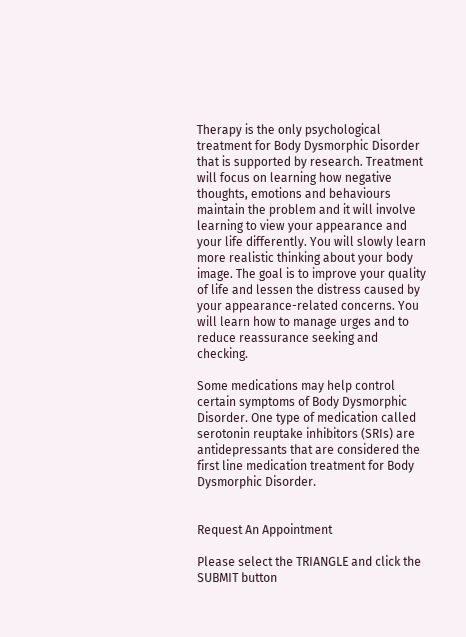Therapy is the only psychological treatment for Body Dysmorphic Disorder that is supported by research. Treatment will focus on learning how negative thoughts, emotions and behaviours maintain the problem and it will involve learning to view your appearance and your life differently. You will slowly learn more realistic thinking about your body image. The goal is to improve your quality of life and lessen the distress caused by your appearance-related concerns. You will learn how to manage urges and to reduce reassurance seeking and checking.

Some medications may help control certain symptoms of Body Dysmorphic Disorder. One type of medication called serotonin reuptake inhibitors (SRIs) are antidepressants that are considered the first line medication treatment for Body Dysmorphic Disorder.


Request An Appointment

Please select the TRIANGLE and click the SUBMIT button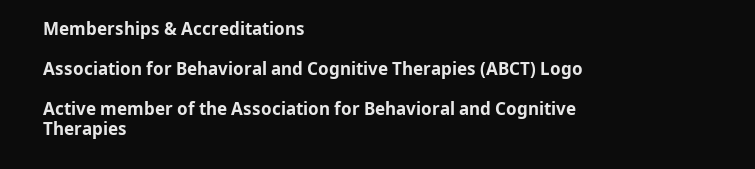Memberships & Accreditations

Association for Behavioral and Cognitive Therapies (ABCT) Logo

Active member of the Association for Behavioral and Cognitive Therapies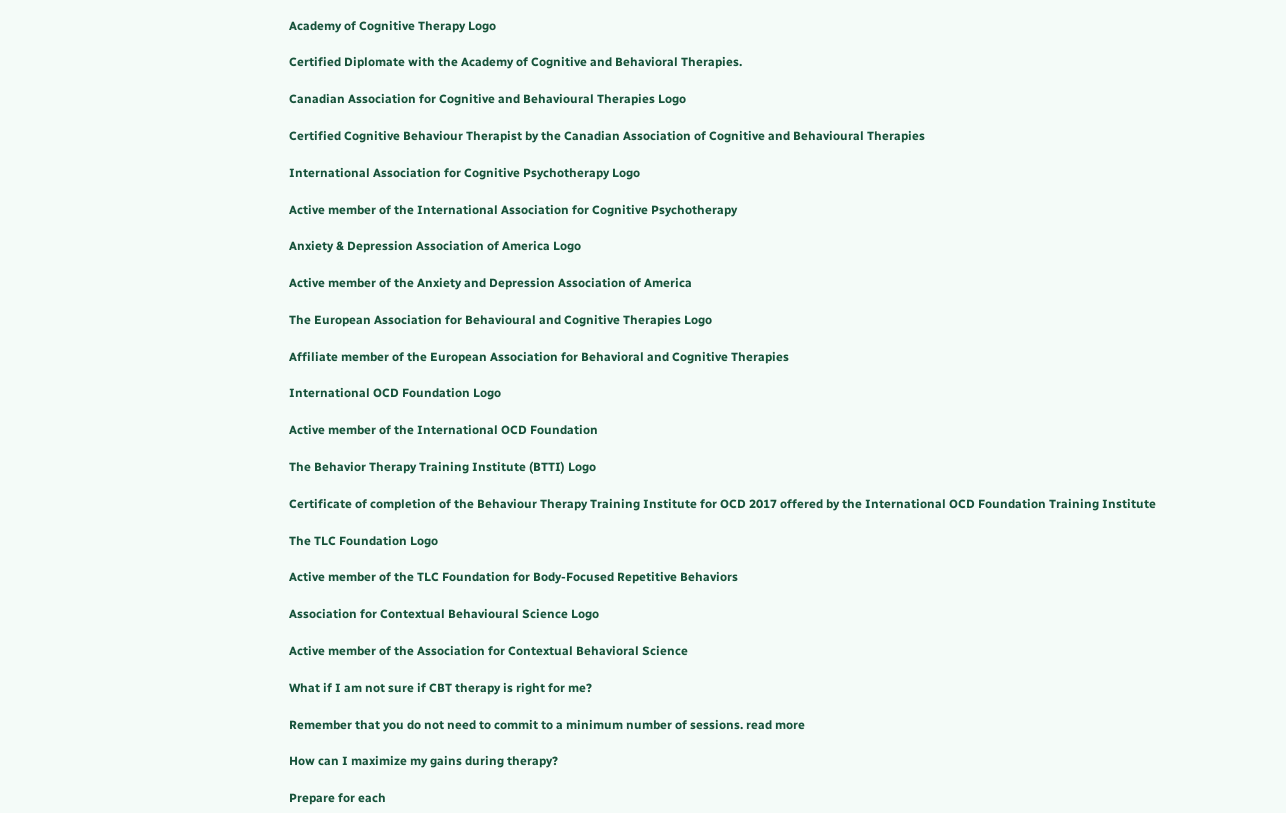Academy of Cognitive Therapy Logo

Certified Diplomate with the Academy of Cognitive and Behavioral Therapies.

Canadian Association for Cognitive and Behavioural Therapies Logo

Certified Cognitive Behaviour Therapist by the Canadian Association of Cognitive and Behavioural Therapies

International Association for Cognitive Psychotherapy Logo

Active member of the International Association for Cognitive Psychotherapy

Anxiety & Depression Association of America Logo

Active member of the Anxiety and Depression Association of America

The European Association for Behavioural and Cognitive Therapies Logo

Affiliate member of the European Association for Behavioral and Cognitive Therapies

International OCD Foundation Logo

Active member of the International OCD Foundation

The Behavior Therapy Training Institute (BTTI) Logo

Certificate of completion of the Behaviour Therapy Training Institute for OCD 2017 offered by the International OCD Foundation Training Institute

The TLC Foundation Logo

Active member of the TLC Foundation for Body-Focused Repetitive Behaviors

Association for Contextual Behavioural Science Logo

Active member of the Association for Contextual Behavioral Science

What if I am not sure if CBT therapy is right for me?

Remember that you do not need to commit to a minimum number of sessions. read more

How can I maximize my gains during therapy?

Prepare for each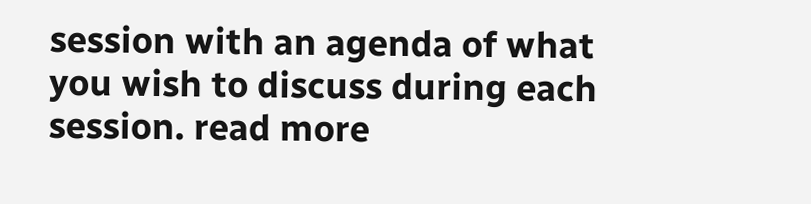session with an agenda of what you wish to discuss during each session. read more